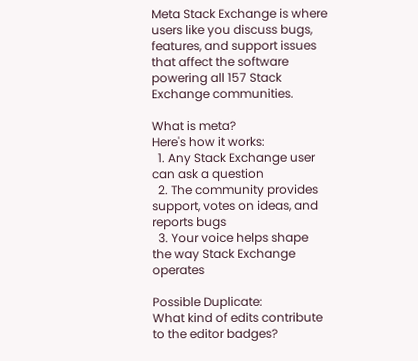Meta Stack Exchange is where users like you discuss bugs, features, and support issues that affect the software powering all 157 Stack Exchange communities.

What is meta?
Here's how it works:
  1. Any Stack Exchange user can ask a question
  2. The community provides support, votes on ideas, and reports bugs
  3. Your voice helps shape the way Stack Exchange operates

Possible Duplicate:
What kind of edits contribute to the editor badges?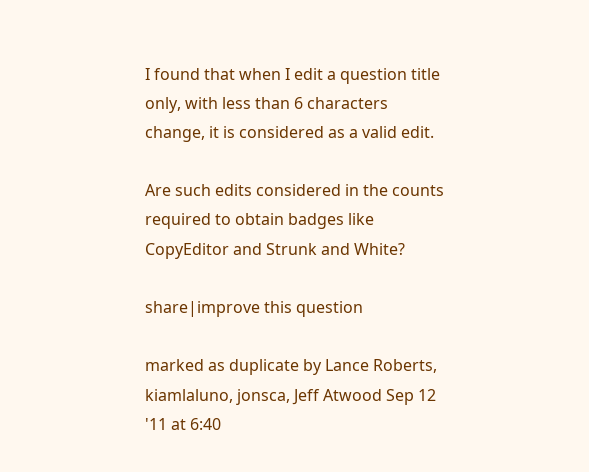I found that when I edit a question title only, with less than 6 characters change, it is considered as a valid edit.

Are such edits considered in the counts required to obtain badges like CopyEditor and Strunk and White?

share|improve this question

marked as duplicate by Lance Roberts, kiamlaluno, jonsca, Jeff Atwood Sep 12 '11 at 6:40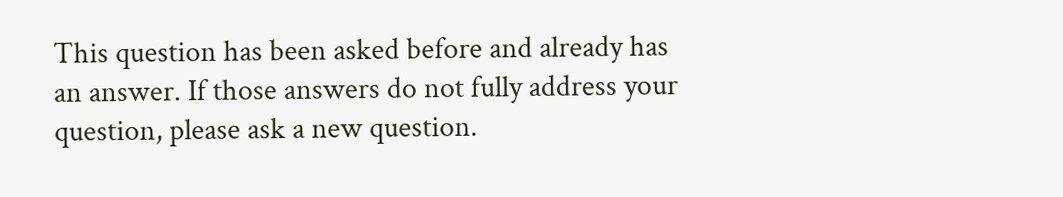This question has been asked before and already has an answer. If those answers do not fully address your question, please ask a new question.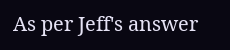As per Jeff's answer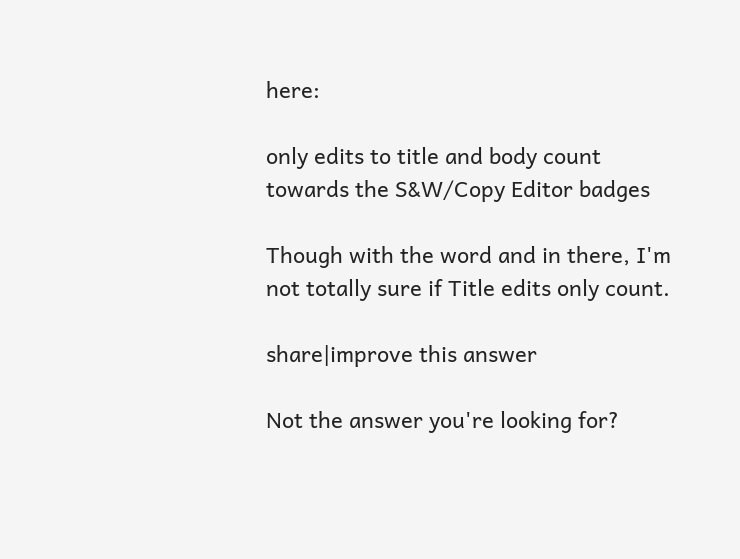here:

only edits to title and body count towards the S&W/Copy Editor badges

Though with the word and in there, I'm not totally sure if Title edits only count.

share|improve this answer

Not the answer you're looking for?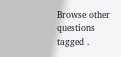Browse other questions tagged .